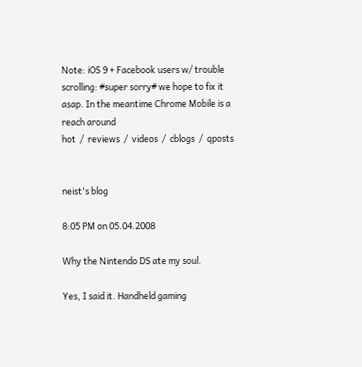Note: iOS 9 + Facebook users w/ trouble scrolling: #super sorry# we hope to fix it asap. In the meantime Chrome Mobile is a reach around
hot  /  reviews  /  videos  /  cblogs  /  qposts


neist's blog

8:05 PM on 05.04.2008

Why the Nintendo DS ate my soul.

Yes, I said it. Handheld gaming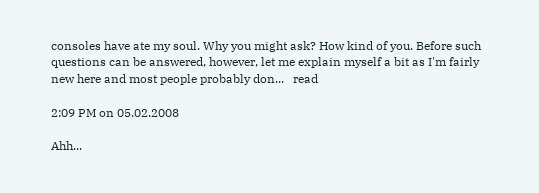consoles have ate my soul. Why you might ask? How kind of you. Before such questions can be answered, however, let me explain myself a bit as I'm fairly new here and most people probably don...   read

2:09 PM on 05.02.2008

Ahh...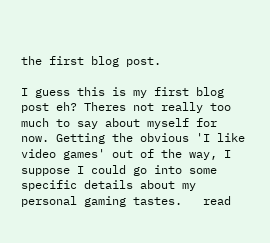the first blog post.

I guess this is my first blog post eh? Theres not really too much to say about myself for now. Getting the obvious 'I like video games' out of the way, I suppose I could go into some specific details about my personal gaming tastes.   read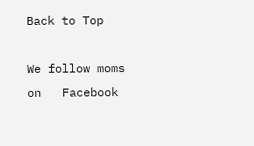Back to Top

We follow moms on   Facebook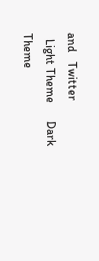and   Twitter
  Light Theme      Dark Theme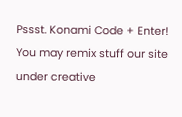Pssst. Konami Code + Enter!
You may remix stuff our site under creative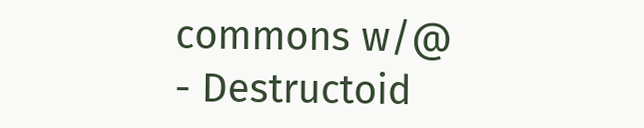commons w/@
- Destructoid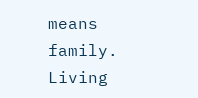means family. Living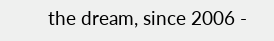the dream, since 2006 -